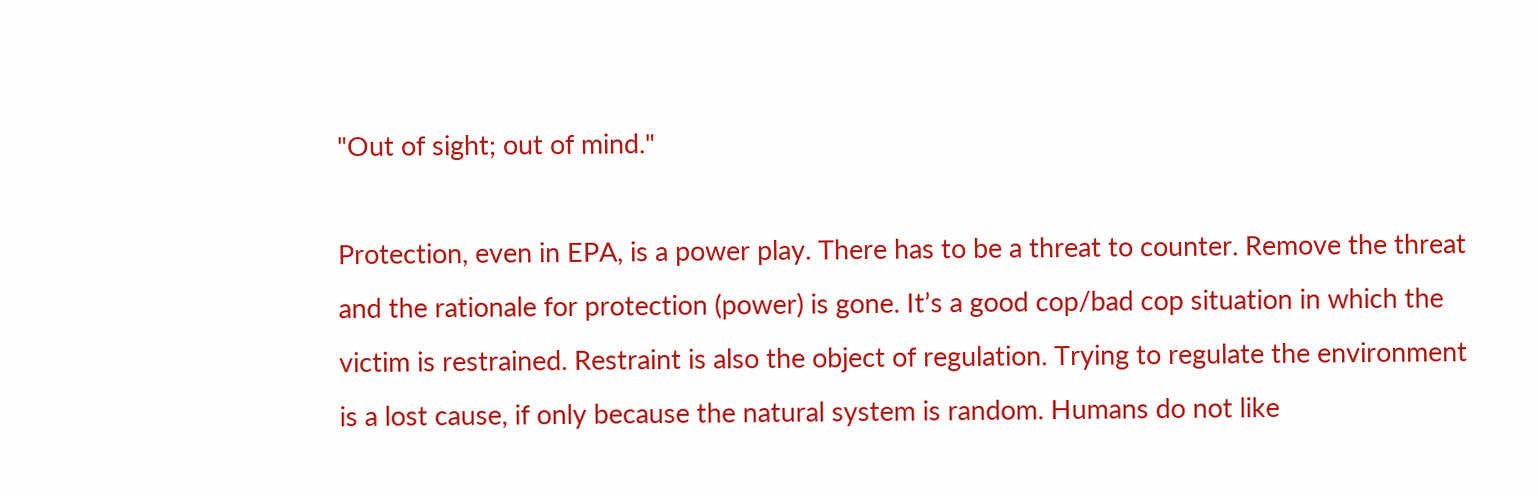"Out of sight; out of mind."

Protection, even in EPA, is a power play. There has to be a threat to counter. Remove the threat and the rationale for protection (power) is gone. It’s a good cop/bad cop situation in which the victim is restrained. Restraint is also the object of regulation. Trying to regulate the environment is a lost cause, if only because the natural system is random. Humans do not like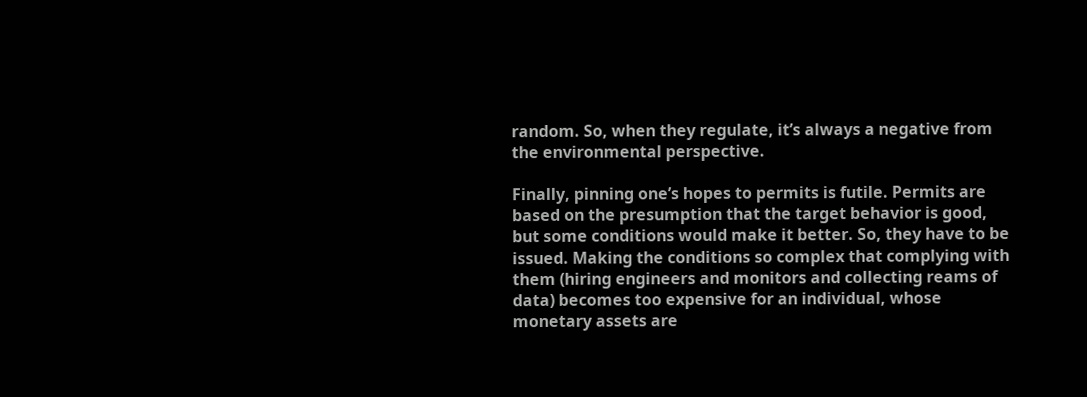random. So, when they regulate, it’s always a negative from the environmental perspective.

Finally, pinning one’s hopes to permits is futile. Permits are based on the presumption that the target behavior is good, but some conditions would make it better. So, they have to be issued. Making the conditions so complex that complying with them (hiring engineers and monitors and collecting reams of data) becomes too expensive for an individual, whose monetary assets are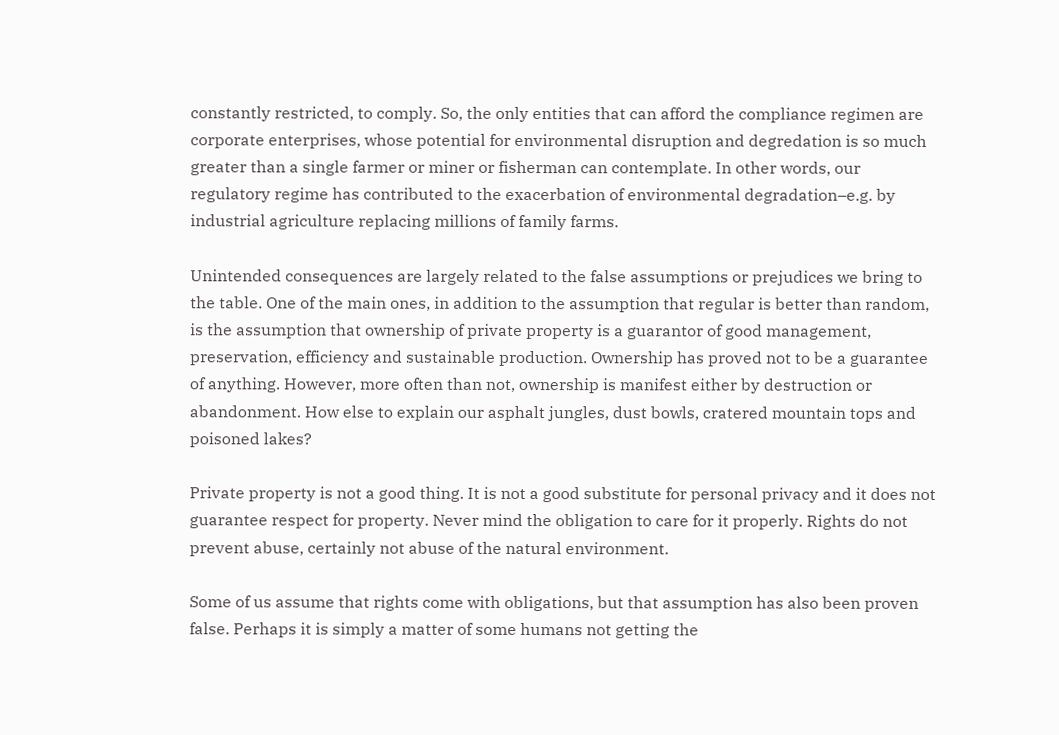constantly restricted, to comply. So, the only entities that can afford the compliance regimen are corporate enterprises, whose potential for environmental disruption and degredation is so much greater than a single farmer or miner or fisherman can contemplate. In other words, our regulatory regime has contributed to the exacerbation of environmental degradation–e.g. by industrial agriculture replacing millions of family farms.

Unintended consequences are largely related to the false assumptions or prejudices we bring to the table. One of the main ones, in addition to the assumption that regular is better than random, is the assumption that ownership of private property is a guarantor of good management, preservation, efficiency and sustainable production. Ownership has proved not to be a guarantee of anything. However, more often than not, ownership is manifest either by destruction or abandonment. How else to explain our asphalt jungles, dust bowls, cratered mountain tops and poisoned lakes?

Private property is not a good thing. It is not a good substitute for personal privacy and it does not guarantee respect for property. Never mind the obligation to care for it properly. Rights do not prevent abuse, certainly not abuse of the natural environment.

Some of us assume that rights come with obligations, but that assumption has also been proven false. Perhaps it is simply a matter of some humans not getting the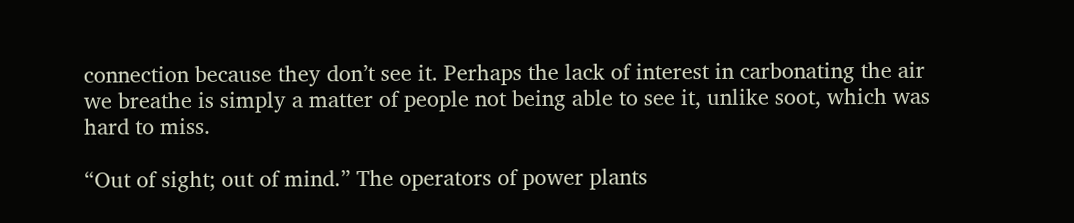connection because they don’t see it. Perhaps the lack of interest in carbonating the air we breathe is simply a matter of people not being able to see it, unlike soot, which was hard to miss.

“Out of sight; out of mind.” The operators of power plants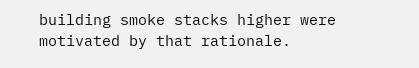building smoke stacks higher were motivated by that rationale.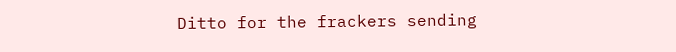Ditto for the frackers sending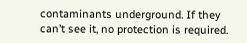contaminants underground. If they can’t see it, no protection is required.